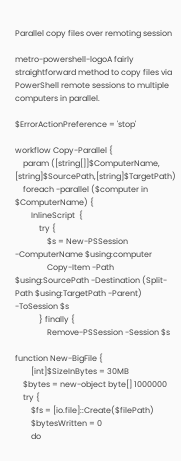Parallel copy files over remoting session

metro-powershell-logoA fairly straightforward method to copy files via PowerShell remote sessions to multiple computers in parallel.

$ErrorActionPreference = 'stop'

workflow Copy-Parallel {
    param ([string[]]$ComputerName, [string]$SourcePath,[string]$TargetPath)
    foreach -parallel ($computer in $ComputerName) {
        InlineScript  {
            try {
                $s = New-PSSession -ComputerName $using:computer
                Copy-Item -Path $using:SourcePath -Destination (Split-Path $using:TargetPath -Parent) -ToSession $s
            } finally {
                Remove-PSSession -Session $s

function New-BigFile {
        [int]$SizeInBytes = 30MB
    $bytes = new-object byte[] 1000000
    try {
        $fs = [io.file]::Create($filePath)
        $bytesWritten = 0
        do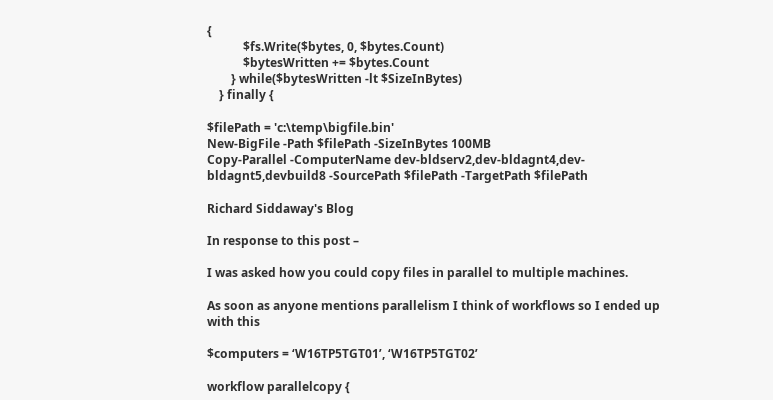{
            $fs.Write($bytes, 0, $bytes.Count)
            $bytesWritten += $bytes.Count
        } while($bytesWritten -lt $SizeInBytes)
    } finally {

$filePath = 'c:\temp\bigfile.bin'
New-BigFile -Path $filePath -SizeInBytes 100MB
Copy-Parallel -ComputerName dev-bldserv2,dev-bldagnt4,dev-bldagnt5,devbuild8 -SourcePath $filePath -TargetPath $filePath

Richard Siddaway's Blog

In response to this post –

I was asked how you could copy files in parallel to multiple machines.

As soon as anyone mentions parallelism I think of workflows so I ended up with this

$computers = ‘W16TP5TGT01’, ‘W16TP5TGT02’

workflow parallelcopy {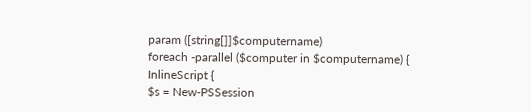param ([string[]]$computername)
foreach -parallel ($computer in $computername) {
InlineScript {
$s = New-PSSession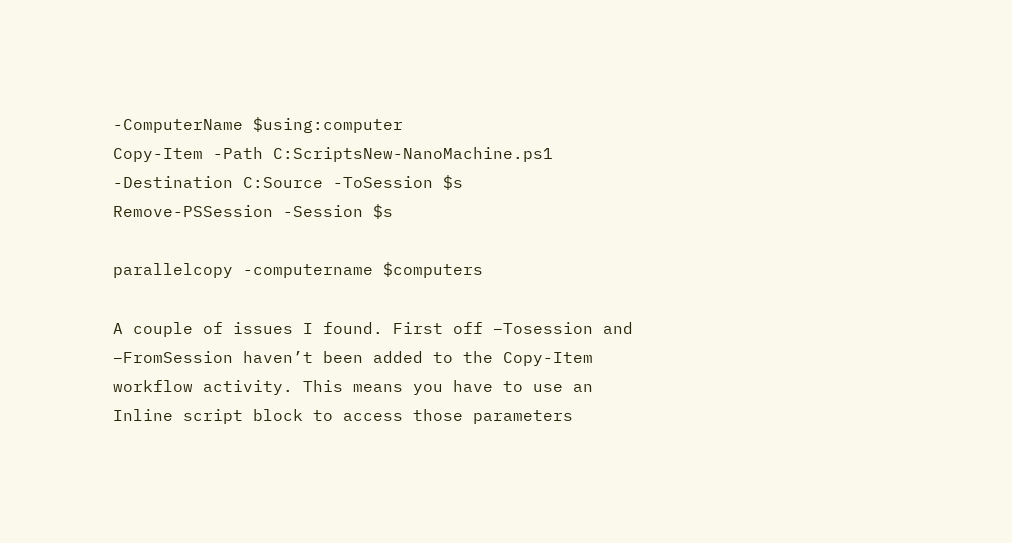-ComputerName $using:computer
Copy-Item -Path C:ScriptsNew-NanoMachine.ps1 -Destination C:Source -ToSession $s
Remove-PSSession -Session $s

parallelcopy -computername $computers

A couple of issues I found. First off –Tosession and –FromSession haven’t been added to the Copy-Item workflow activity. This means you have to use an Inline script block to access those parameters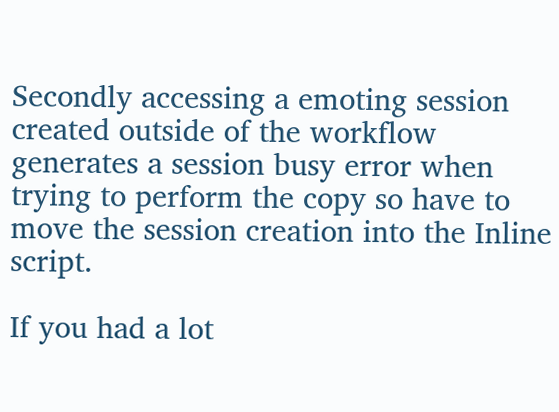Secondly accessing a emoting session created outside of the workflow generates a session busy error when trying to perform the copy so have to move the session creation into the Inline script.

If you had a lot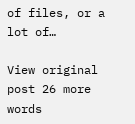of files, or a lot of…

View original post 26 more words